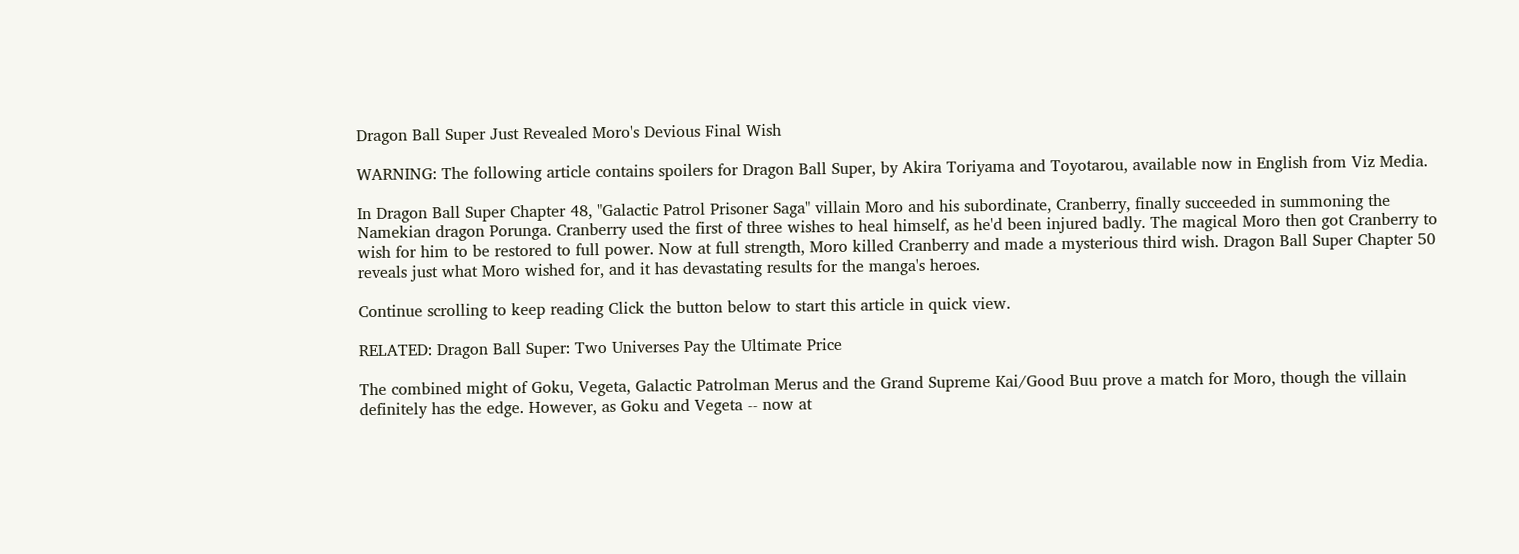Dragon Ball Super Just Revealed Moro's Devious Final Wish

WARNING: The following article contains spoilers for Dragon Ball Super, by Akira Toriyama and Toyotarou, available now in English from Viz Media.

In Dragon Ball Super Chapter 48, "Galactic Patrol Prisoner Saga" villain Moro and his subordinate, Cranberry, finally succeeded in summoning the Namekian dragon Porunga. Cranberry used the first of three wishes to heal himself, as he'd been injured badly. The magical Moro then got Cranberry to wish for him to be restored to full power. Now at full strength, Moro killed Cranberry and made a mysterious third wish. Dragon Ball Super Chapter 50 reveals just what Moro wished for, and it has devastating results for the manga's heroes.

Continue scrolling to keep reading Click the button below to start this article in quick view.

RELATED: Dragon Ball Super: Two Universes Pay the Ultimate Price

The combined might of Goku, Vegeta, Galactic Patrolman Merus and the Grand Supreme Kai/Good Buu prove a match for Moro, though the villain definitely has the edge. However, as Goku and Vegeta -- now at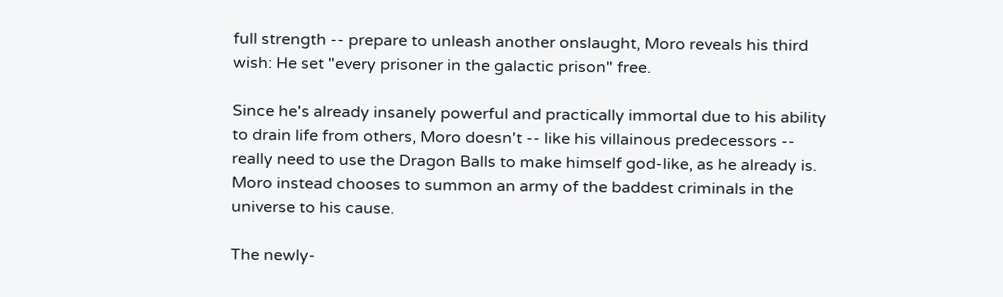full strength -- prepare to unleash another onslaught, Moro reveals his third wish: He set "every prisoner in the galactic prison" free.

Since he's already insanely powerful and practically immortal due to his ability to drain life from others, Moro doesn't -- like his villainous predecessors -- really need to use the Dragon Balls to make himself god-like, as he already is. Moro instead chooses to summon an army of the baddest criminals in the universe to his cause.

The newly-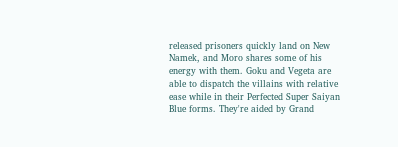released prisoners quickly land on New Namek, and Moro shares some of his energy with them. Goku and Vegeta are able to dispatch the villains with relative ease while in their Perfected Super Saiyan Blue forms. They're aided by Grand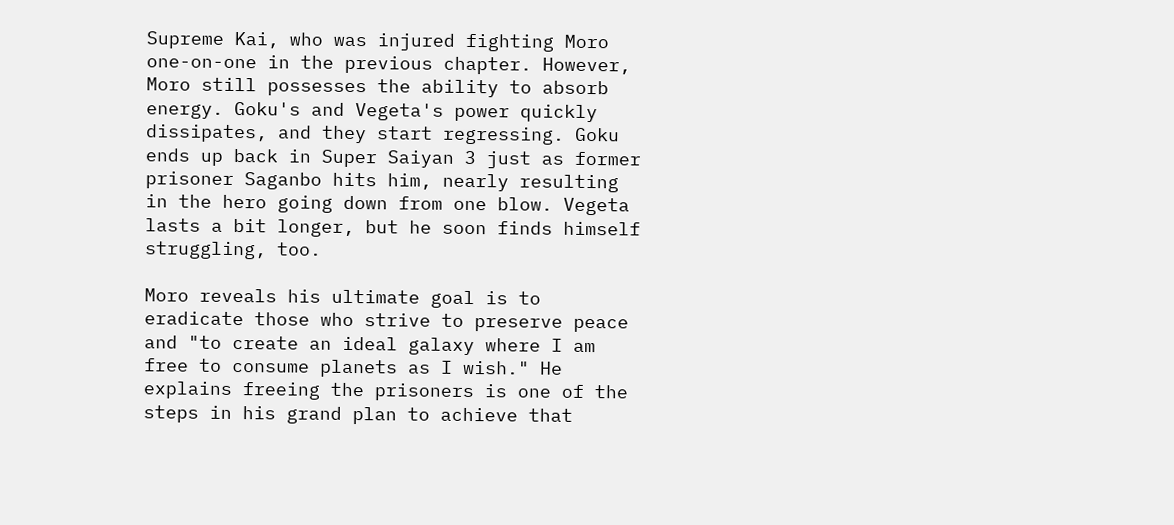Supreme Kai, who was injured fighting Moro one-on-one in the previous chapter. However, Moro still possesses the ability to absorb energy. Goku's and Vegeta's power quickly dissipates, and they start regressing. Goku ends up back in Super Saiyan 3 just as former prisoner Saganbo hits him, nearly resulting in the hero going down from one blow. Vegeta lasts a bit longer, but he soon finds himself struggling, too.

Moro reveals his ultimate goal is to eradicate those who strive to preserve peace and "to create an ideal galaxy where I am free to consume planets as I wish." He explains freeing the prisoners is one of the steps in his grand plan to achieve that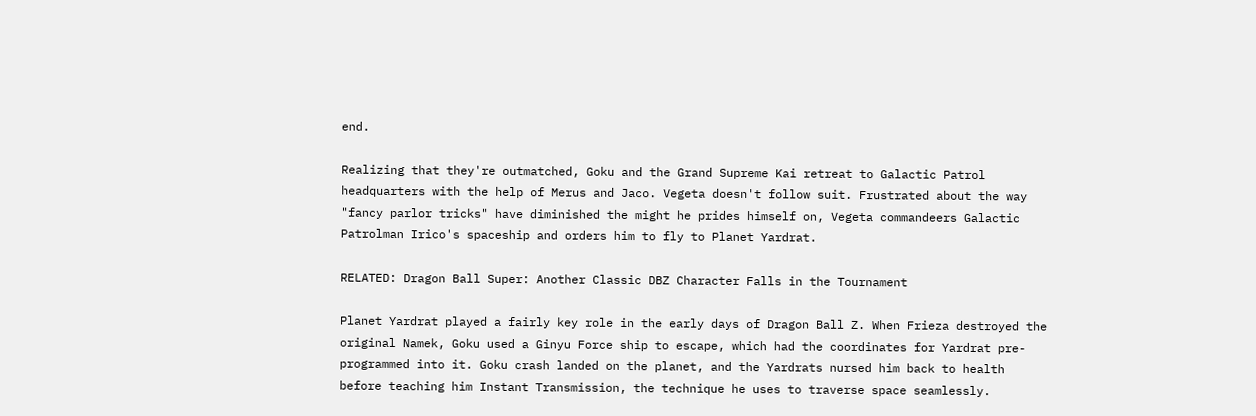end.

Realizing that they're outmatched, Goku and the Grand Supreme Kai retreat to Galactic Patrol headquarters with the help of Merus and Jaco. Vegeta doesn't follow suit. Frustrated about the way "fancy parlor tricks" have diminished the might he prides himself on, Vegeta commandeers Galactic Patrolman Irico's spaceship and orders him to fly to Planet Yardrat.

RELATED: Dragon Ball Super: Another Classic DBZ Character Falls in the Tournament

Planet Yardrat played a fairly key role in the early days of Dragon Ball Z. When Frieza destroyed the original Namek, Goku used a Ginyu Force ship to escape, which had the coordinates for Yardrat pre-programmed into it. Goku crash landed on the planet, and the Yardrats nursed him back to health before teaching him Instant Transmission, the technique he uses to traverse space seamlessly.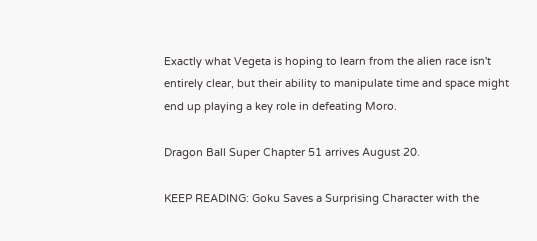Exactly what Vegeta is hoping to learn from the alien race isn't entirely clear, but their ability to manipulate time and space might end up playing a key role in defeating Moro.

Dragon Ball Super Chapter 51 arrives August 20.

KEEP READING: Goku Saves a Surprising Character with the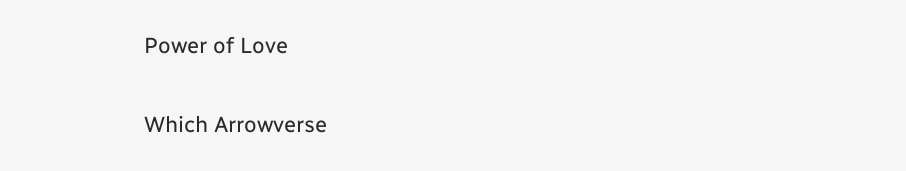Power of Love

Which Arrowverse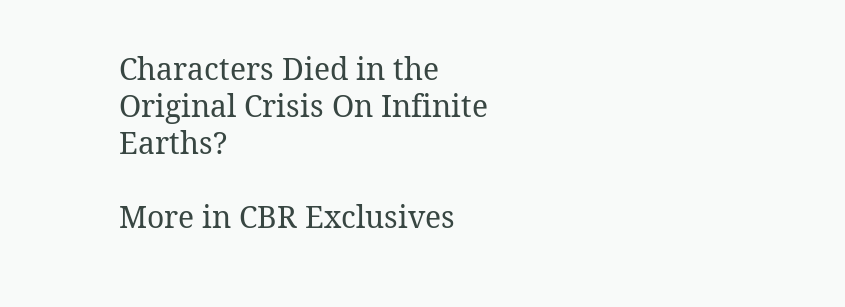Characters Died in the Original Crisis On Infinite Earths?

More in CBR Exclusives